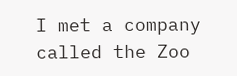I met a company called the Zoo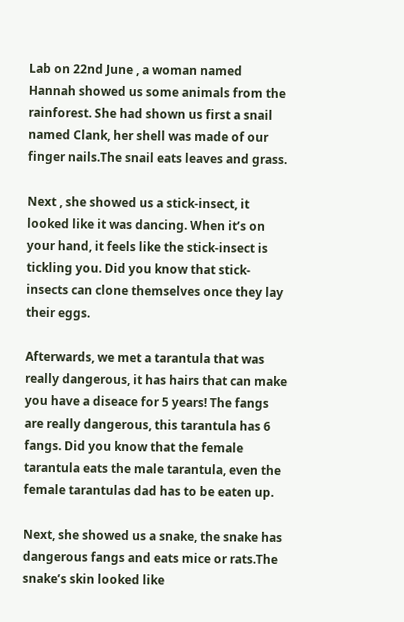Lab on 22nd June , a woman named Hannah showed us some animals from the rainforest. She had shown us first a snail named Clank, her shell was made of our finger nails.The snail eats leaves and grass.

Next , she showed us a stick-insect, it looked like it was dancing. When it’s on your hand, it feels like the stick-insect is tickling you. Did you know that stick-insects can clone themselves once they lay their eggs.

Afterwards, we met a tarantula that was really dangerous, it has hairs that can make you have a diseace for 5 years! The fangs are really dangerous, this tarantula has 6 fangs. Did you know that the female tarantula eats the male tarantula, even the female tarantulas dad has to be eaten up.

Next, she showed us a snake, the snake has dangerous fangs and eats mice or rats.The snake’s skin looked like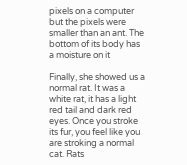pixels on a computer but the pixels were smaller than an ant. The bottom of its body has a moisture on it

Finally, she showed us a normal rat. It was a white rat, it has a light red tail and dark red eyes. Once you stroke its fur, you feel like you are stroking a normal cat. Rats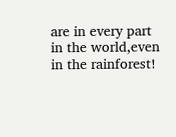are in every part in the world,even in the rainforest!